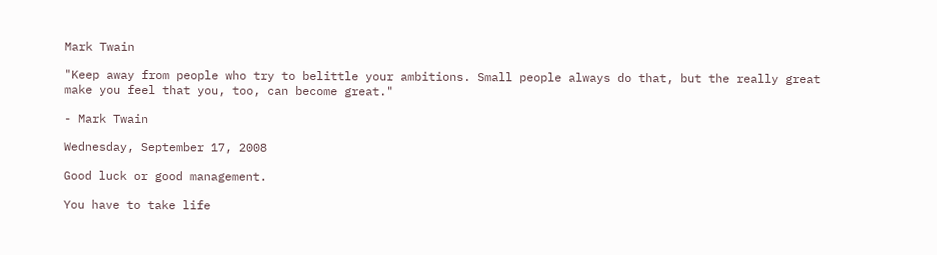Mark Twain

"Keep away from people who try to belittle your ambitions. Small people always do that, but the really great make you feel that you, too, can become great."

- Mark Twain

Wednesday, September 17, 2008

Good luck or good management.

You have to take life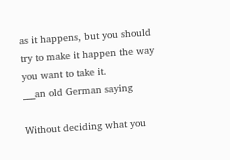as it happens, but you should try to make it happen the way you want to take it.
___an old German saying

Without deciding what you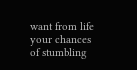want from life your chances of stumbling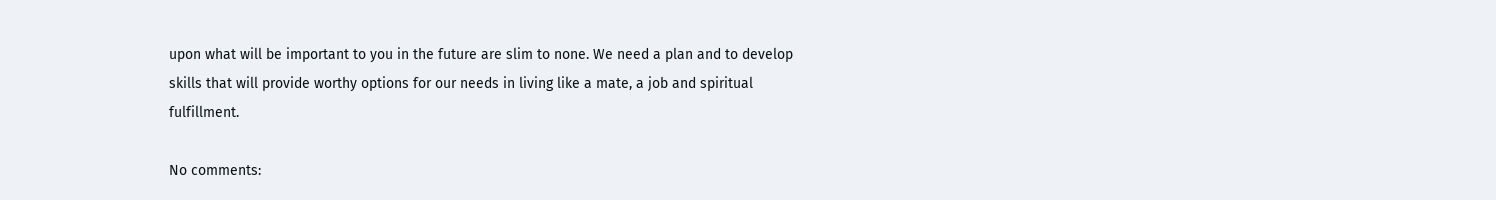upon what will be important to you in the future are slim to none. We need a plan and to develop skills that will provide worthy options for our needs in living like a mate, a job and spiritual fulfillment.

No comments: